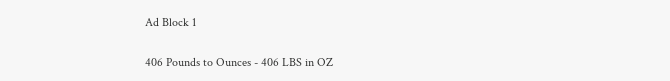Ad Block 1

406 Pounds to Ounces - 406 LBS in OZ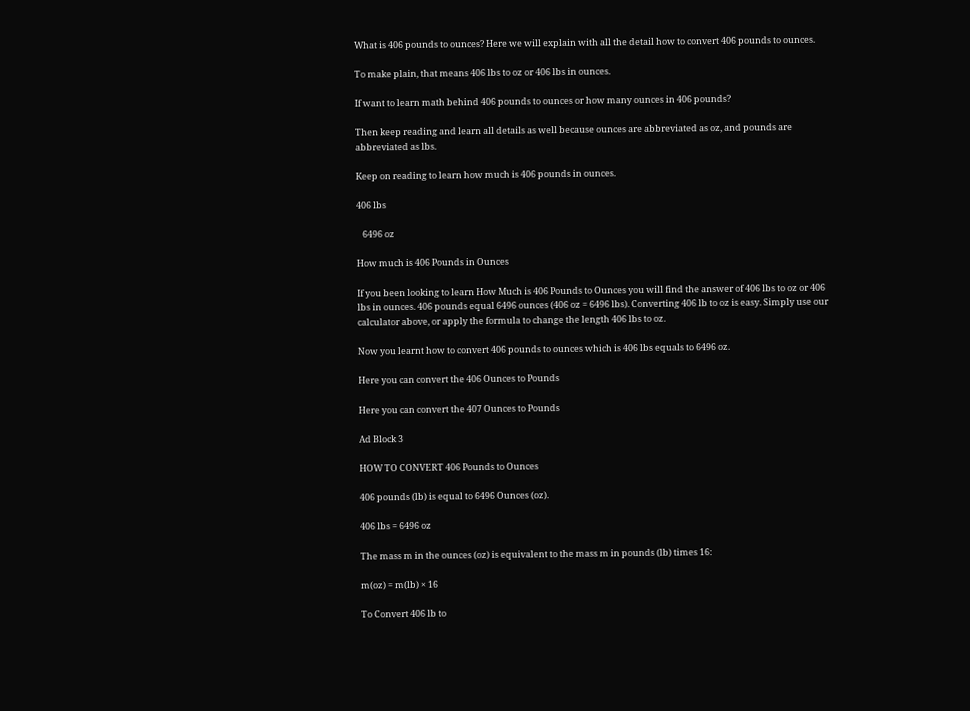What is 406 pounds to ounces? Here we will explain with all the detail how to convert 406 pounds to ounces.

To make plain, that means 406 lbs to oz or 406 lbs in ounces.

If want to learn math behind 406 pounds to ounces or how many ounces in 406 pounds?

Then keep reading and learn all details as well because ounces are abbreviated as oz, and pounds are abbreviated as lbs.

Keep on reading to learn how much is 406 pounds in ounces.

406 lbs

   6496 oz

How much is 406 Pounds in Ounces

If you been looking to learn How Much is 406 Pounds to Ounces you will find the answer of 406 lbs to oz or 406 lbs in ounces. 406 pounds equal 6496 ounces (406 oz = 6496 lbs). Converting 406 lb to oz is easy. Simply use our calculator above, or apply the formula to change the length 406 lbs to oz.

Now you learnt how to convert 406 pounds to ounces which is 406 lbs equals to 6496 oz.

Here you can convert the 406 Ounces to Pounds

Here you can convert the 407 Ounces to Pounds

Ad Block 3

HOW TO CONVERT 406 Pounds to Ounces

406 pounds (lb) is equal to 6496 Ounces (oz).

406 lbs = 6496 oz

The mass m in the ounces (oz) is equivalent to the mass m in pounds (lb) times 16:

m(oz) = m(lb) × 16

To Convert 406 lb to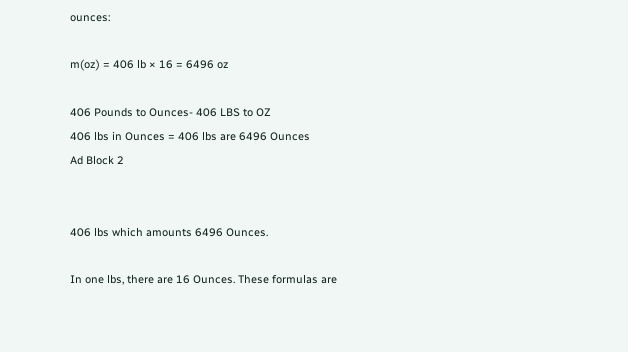ounces:

m(oz) = 406 lb × 16 = 6496 oz

406 Pounds to Ounces- 406 LBS to OZ
406 lbs in Ounces = 406 lbs are 6496 Ounces
Ad Block 2


406 lbs which amounts 6496 Ounces.

In one lbs, there are 16 Ounces. These formulas are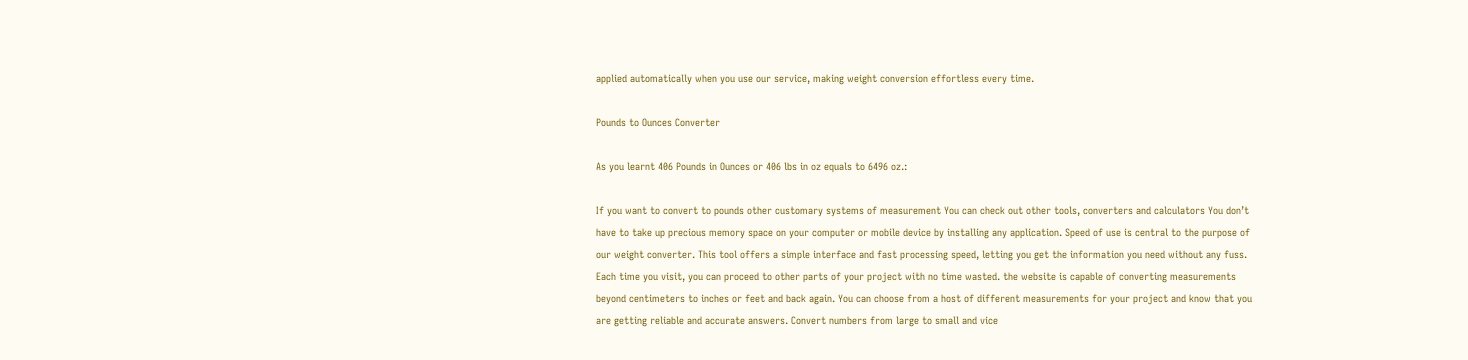applied automatically when you use our service, making weight conversion effortless every time.

Pounds to Ounces Converter

As you learnt 406 Pounds in Ounces or 406 lbs in oz equals to 6496 oz.:

If you want to convert to pounds other customary systems of measurement You can check out other tools, converters and calculators You don’t have to take up precious memory space on your computer or mobile device by installing any application. Speed of use is central to the purpose of our weight converter. This tool offers a simple interface and fast processing speed, letting you get the information you need without any fuss. Each time you visit, you can proceed to other parts of your project with no time wasted. the website is capable of converting measurements beyond centimeters to inches or feet and back again. You can choose from a host of different measurements for your project and know that you are getting reliable and accurate answers. Convert numbers from large to small and vice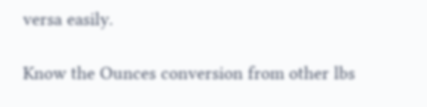versa easily.

Know the Ounces conversion from other lbs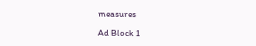measures

Ad Block 1